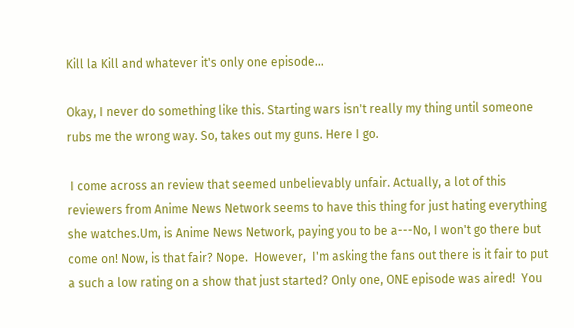Kill la Kill and whatever it's only one episode...

Okay, I never do something like this. Starting wars isn't really my thing until someone rubs me the wrong way. So, takes out my guns. Here I go.

 I come across an review that seemed unbelievably unfair. Actually, a lot of this reviewers from Anime News Network seems to have this thing for just hating everything she watches.Um, is Anime News Network, paying you to be a---No, I won't go there but come on! Now, is that fair? Nope.  However,  I'm asking the fans out there is it fair to put a such a low rating on a show that just started? Only one, ONE episode was aired!  You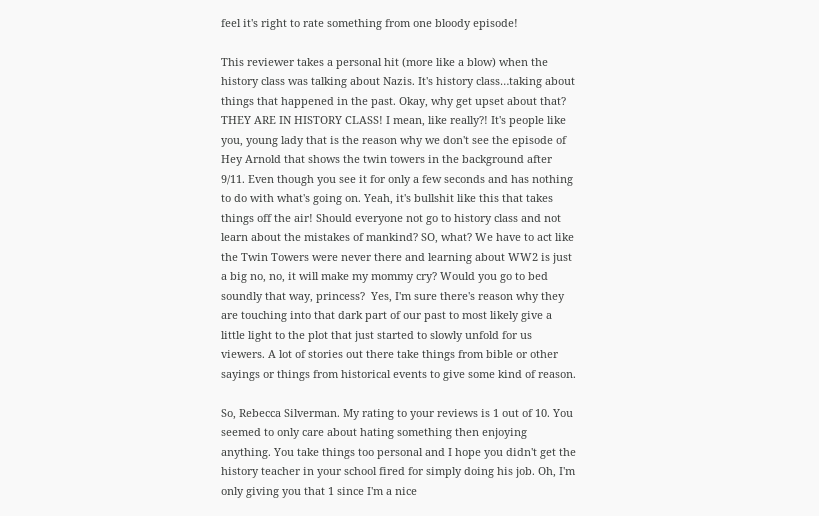feel it's right to rate something from one bloody episode!

This reviewer takes a personal hit (more like a blow) when the history class was talking about Nazis. It's history class…taking about things that happened in the past. Okay, why get upset about that? THEY ARE IN HISTORY CLASS! I mean, like really?! It's people like you, young lady that is the reason why we don't see the episode of Hey Arnold that shows the twin towers in the background after 9/11. Even though you see it for only a few seconds and has nothing to do with what's going on. Yeah, it's bullshit like this that takes things off the air! Should everyone not go to history class and not learn about the mistakes of mankind? SO, what? We have to act like the Twin Towers were never there and learning about WW2 is just a big no, no, it will make my mommy cry? Would you go to bed soundly that way, princess?  Yes, I'm sure there's reason why they are touching into that dark part of our past to most likely give a little light to the plot that just started to slowly unfold for us viewers. A lot of stories out there take things from bible or other sayings or things from historical events to give some kind of reason.

So, Rebecca Silverman. My rating to your reviews is 1 out of 10. You seemed to only care about hating something then enjoying anything. You take things too personal and I hope you didn't get the history teacher in your school fired for simply doing his job. Oh, I'm only giving you that 1 since I'm a nice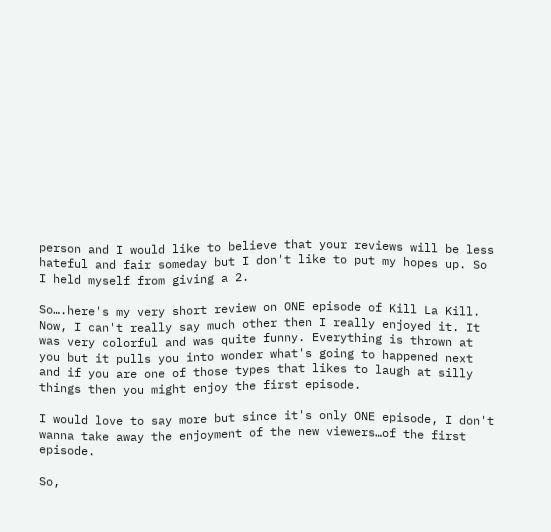person and I would like to believe that your reviews will be less hateful and fair someday but I don't like to put my hopes up. So I held myself from giving a 2.

So….here's my very short review on ONE episode of Kill La Kill. Now, I can't really say much other then I really enjoyed it. It was very colorful and was quite funny. Everything is thrown at you but it pulls you into wonder what's going to happened next and if you are one of those types that likes to laugh at silly things then you might enjoy the first episode.

I would love to say more but since it's only ONE episode, I don't wanna take away the enjoyment of the new viewers…of the first episode.

So,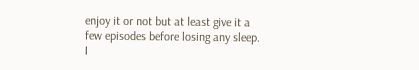enjoy it or not but at least give it a few episodes before losing any sleep. I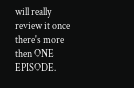will really review it once there's more then ONE EPISODE.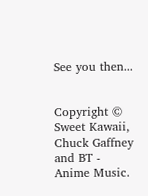See you then...


Copyright © Sweet Kawaii, Chuck Gaffney and BT - Anime Music.